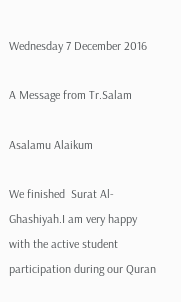Wednesday 7 December 2016

A Message from Tr.Salam

Asalamu Alaikum

We finished  Surat Al- Ghashiyah.I am very happy with the active student participation during our Quran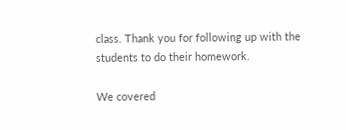class. Thank you for following up with the students to do their homework.

We covered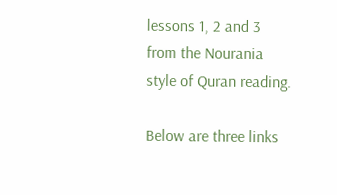lessons 1, 2 and 3 from the Nourania style of Quran reading.

Below are three links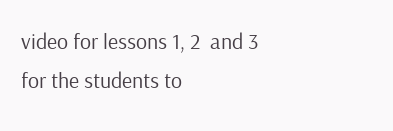video for lessons 1, 2  and 3 for the students to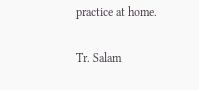practice at home.

Tr. Salam